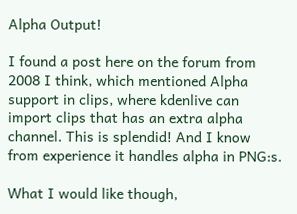Alpha Output!

I found a post here on the forum from 2008 I think, which mentioned Alpha support in clips, where kdenlive can import clips that has an extra alpha channel. This is splendid! And I know from experience it handles alpha in PNG:s.

What I would like though,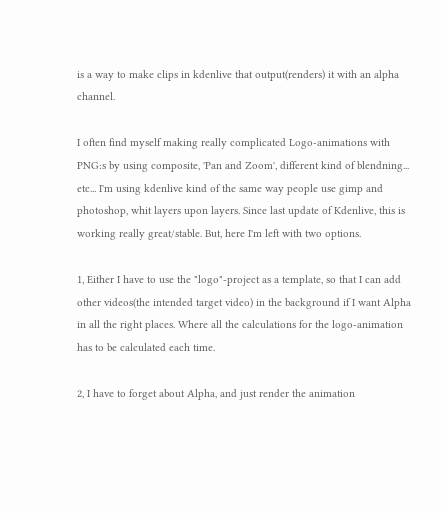is a way to make clips in kdenlive that output(renders) it with an alpha channel.

I often find myself making really complicated Logo-animations with PNG:s by using composite, 'Pan and Zoom', different kind of blendning... etc... I'm using kdenlive kind of the same way people use gimp and photoshop, whit layers upon layers. Since last update of Kdenlive, this is working really great/stable. But, here I'm left with two options.

1, Either I have to use the "logo"-project as a template, so that I can add other videos(the intended target video) in the background if I want Alpha in all the right places. Where all the calculations for the logo-animation has to be calculated each time.

2, I have to forget about Alpha, and just render the animation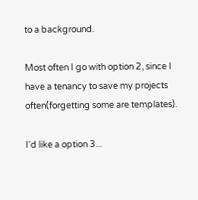to a background.

Most often I go with option 2, since I have a tenancy to save my projects often(forgetting some are templates).

I'd like a option 3...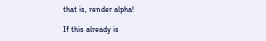that is, render alpha!

If this already is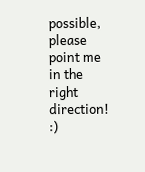possible, please point me in the right direction! :)